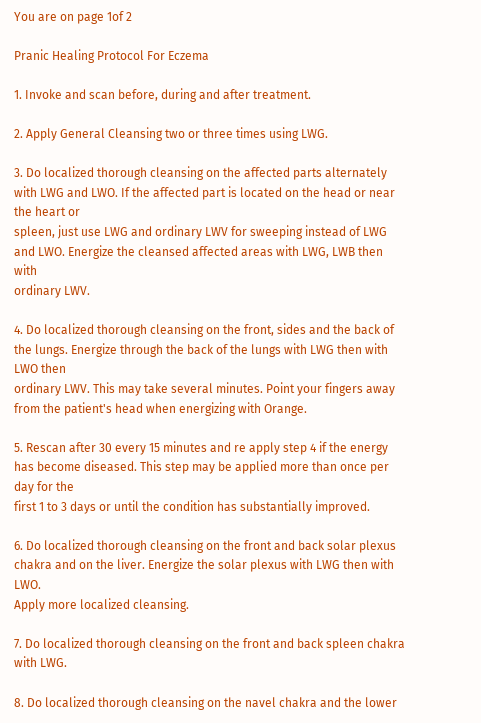You are on page 1of 2

Pranic Healing Protocol For Eczema

1. Invoke and scan before, during and after treatment.

2. Apply General Cleansing two or three times using LWG.

3. Do localized thorough cleansing on the affected parts alternately with LWG and LWO. If the affected part is located on the head or near the heart or
spleen, just use LWG and ordinary LWV for sweeping instead of LWG and LWO. Energize the cleansed affected areas with LWG, LWB then with
ordinary LWV.

4. Do localized thorough cleansing on the front, sides and the back of the lungs. Energize through the back of the lungs with LWG then with LWO then
ordinary LWV. This may take several minutes. Point your fingers away from the patient's head when energizing with Orange.

5. Rescan after 30 every 15 minutes and re apply step 4 if the energy has become diseased. This step may be applied more than once per day for the
first 1 to 3 days or until the condition has substantially improved.

6. Do localized thorough cleansing on the front and back solar plexus chakra and on the liver. Energize the solar plexus with LWG then with LWO.
Apply more localized cleansing.

7. Do localized thorough cleansing on the front and back spleen chakra with LWG.

8. Do localized thorough cleansing on the navel chakra and the lower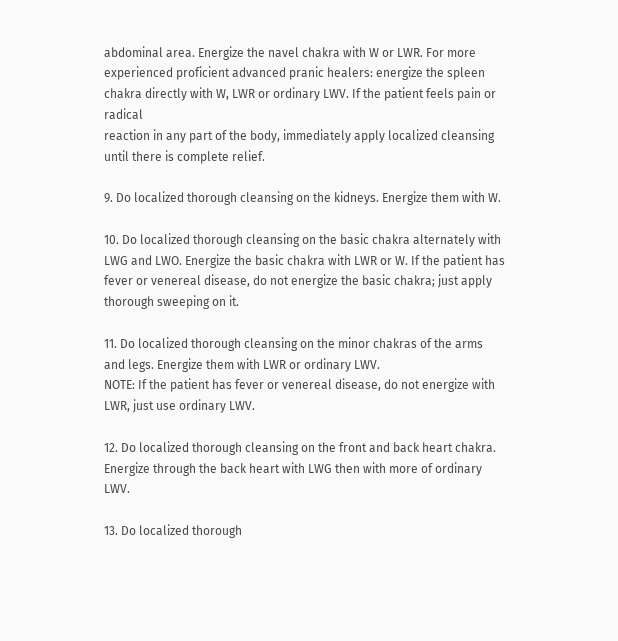abdominal area. Energize the navel chakra with W or LWR. For more
experienced proficient advanced pranic healers: energize the spleen chakra directly with W, LWR or ordinary LWV. If the patient feels pain or radical
reaction in any part of the body, immediately apply localized cleansing until there is complete relief.

9. Do localized thorough cleansing on the kidneys. Energize them with W.

10. Do localized thorough cleansing on the basic chakra alternately with LWG and LWO. Energize the basic chakra with LWR or W. If the patient has
fever or venereal disease, do not energize the basic chakra; just apply thorough sweeping on it.

11. Do localized thorough cleansing on the minor chakras of the arms and legs. Energize them with LWR or ordinary LWV.
NOTE: If the patient has fever or venereal disease, do not energize with LWR, just use ordinary LWV.

12. Do localized thorough cleansing on the front and back heart chakra. Energize through the back heart with LWG then with more of ordinary LWV.

13. Do localized thorough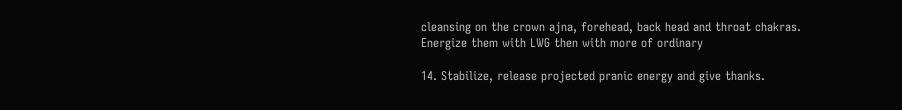cleansing on the crown ajna, forehead, back head and throat chakras. Energize them with LWG then with more of ordinary

14. Stabilize, release projected pranic energy and give thanks.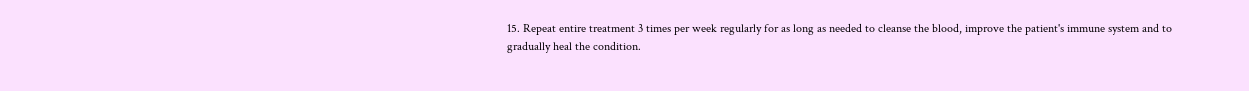15. Repeat entire treatment 3 times per week regularly for as long as needed to cleanse the blood, improve the patient's immune system and to
gradually heal the condition.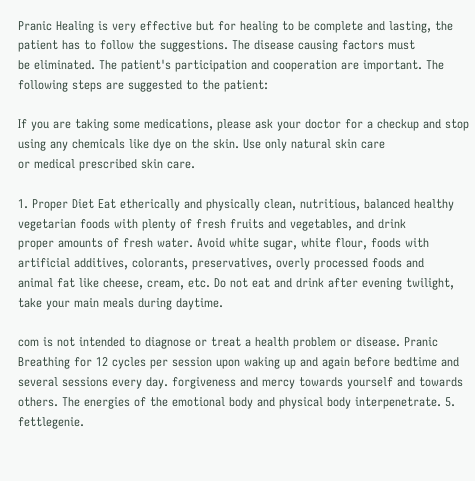Pranic Healing is very effective but for healing to be complete and lasting, the patient has to follow the suggestions. The disease causing factors must
be eliminated. The patient's participation and cooperation are important. The following steps are suggested to the patient:

If you are taking some medications, please ask your doctor for a checkup and stop using any chemicals like dye on the skin. Use only natural skin care
or medical prescribed skin care.

1. Proper Diet Eat etherically and physically clean, nutritious, balanced healthy vegetarian foods with plenty of fresh fruits and vegetables, and drink
proper amounts of fresh water. Avoid white sugar, white flour, foods with artificial additives, colorants, preservatives, overly processed foods and
animal fat like cheese, cream, etc. Do not eat and drink after evening twilight, take your main meals during daytime.

com is not intended to diagnose or treat a health problem or disease. Pranic Breathing for 12 cycles per session upon waking up and again before bedtime and several sessions every day. forgiveness and mercy towards yourself and towards others. The energies of the emotional body and physical body interpenetrate. 5. fettlegenie.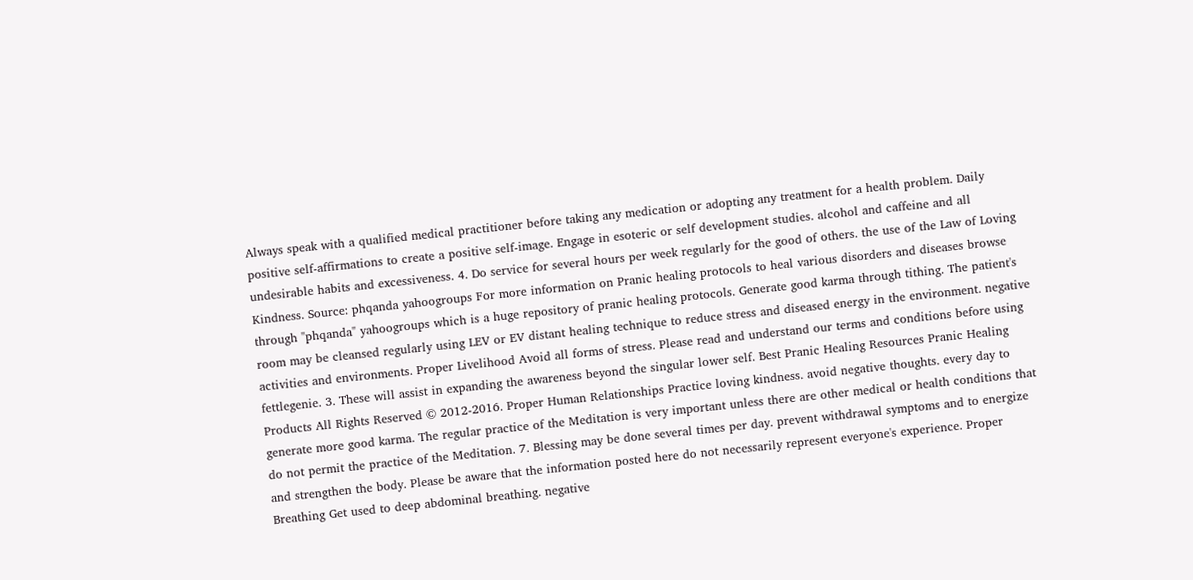Always speak with a qualified medical practitioner before taking any medication or adopting any treatment for a health problem. Daily positive self-affirmations to create a positive self-image. Engage in esoteric or self development studies. alcohol and caffeine and all undesirable habits and excessiveness. 4. Do service for several hours per week regularly for the good of others. the use of the Law of Loving Kindness. Source: phqanda yahoogroups For more information on Pranic healing protocols to heal various disorders and diseases browse through "phqanda" yahoogroups which is a huge repository of pranic healing protocols. Generate good karma through tithing. The patient's room may be cleansed regularly using LEV or EV distant healing technique to reduce stress and diseased energy in the environment. negative activities and environments. Proper Livelihood Avoid all forms of stress. Please read and understand our terms and conditions before using fettlegenie. 3. These will assist in expanding the awareness beyond the singular lower self. Best Pranic Healing Resources Pranic Healing Products All Rights Reserved © 2012-2016. Proper Human Relationships Practice loving kindness. avoid negative thoughts. every day to generate more good karma. The regular practice of the Meditation is very important unless there are other medical or health conditions that do not permit the practice of the Meditation. 7. Blessing may be done several times per day. prevent withdrawal symptoms and to energize and strengthen the body. Please be aware that the information posted here do not necessarily represent everyone's experience. Proper Breathing Get used to deep abdominal breathing. negative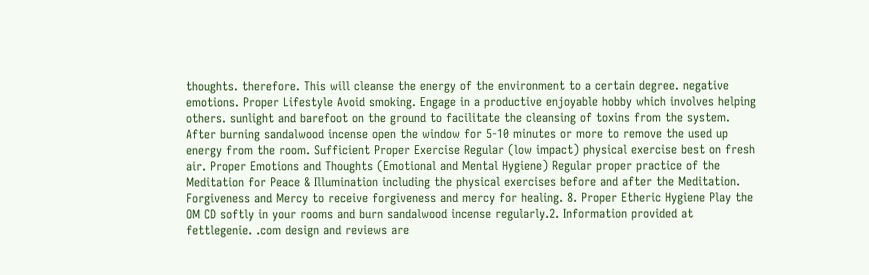thoughts. therefore. This will cleanse the energy of the environment to a certain degree. negative emotions. Proper Lifestyle Avoid smoking. Engage in a productive enjoyable hobby which involves helping others. sunlight and barefoot on the ground to facilitate the cleansing of toxins from the system. After burning sandalwood incense open the window for 5-10 minutes or more to remove the used up energy from the room. Sufficient Proper Exercise Regular (low impact) physical exercise best on fresh air. Proper Emotions and Thoughts (Emotional and Mental Hygiene) Regular proper practice of the Meditation for Peace & Illumination including the physical exercises before and after the Meditation. Forgiveness and Mercy to receive forgiveness and mercy for healing. 8. Proper Etheric Hygiene Play the OM CD softly in your rooms and burn sandalwood incense regularly.2. Information provided at fettlegenie. .com design and reviews are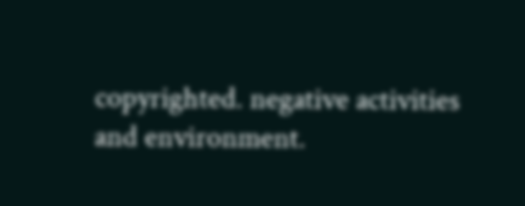copyrighted. negative activities and environment.